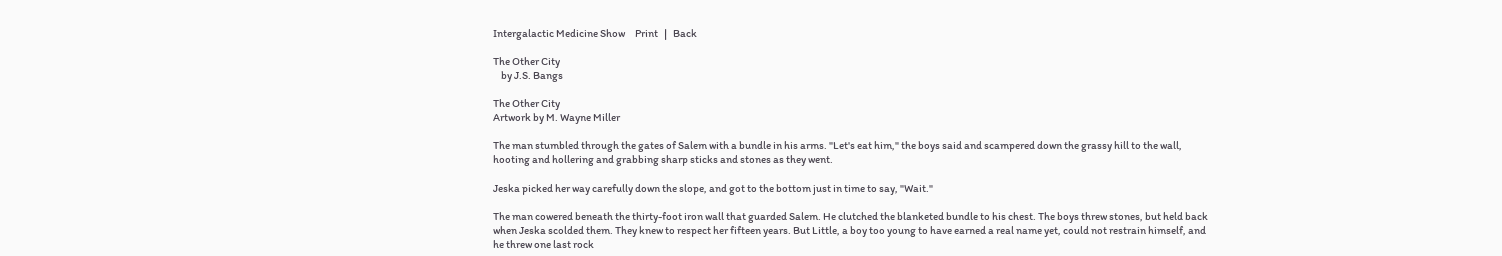Intergalactic Medicine Show     Print   |   Back

The Other City
    by J.S. Bangs

The Other City
Artwork by M. Wayne Miller

The man stumbled through the gates of Salem with a bundle in his arms. "Let's eat him," the boys said and scampered down the grassy hill to the wall, hooting and hollering and grabbing sharp sticks and stones as they went.

Jeska picked her way carefully down the slope, and got to the bottom just in time to say, "Wait."

The man cowered beneath the thirty-foot iron wall that guarded Salem. He clutched the blanketed bundle to his chest. The boys threw stones, but held back when Jeska scolded them. They knew to respect her fifteen years. But Little, a boy too young to have earned a real name yet, could not restrain himself, and he threw one last rock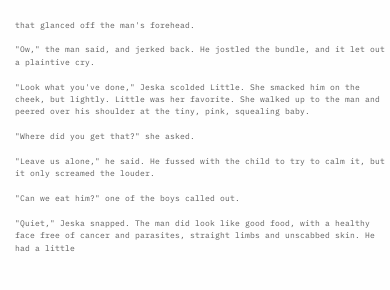that glanced off the man's forehead.

"Ow," the man said, and jerked back. He jostled the bundle, and it let out a plaintive cry.

"Look what you've done," Jeska scolded Little. She smacked him on the cheek, but lightly. Little was her favorite. She walked up to the man and peered over his shoulder at the tiny, pink, squealing baby.

"Where did you get that?" she asked.

"Leave us alone," he said. He fussed with the child to try to calm it, but it only screamed the louder.

"Can we eat him?" one of the boys called out.

"Quiet," Jeska snapped. The man did look like good food, with a healthy face free of cancer and parasites, straight limbs and unscabbed skin. He had a little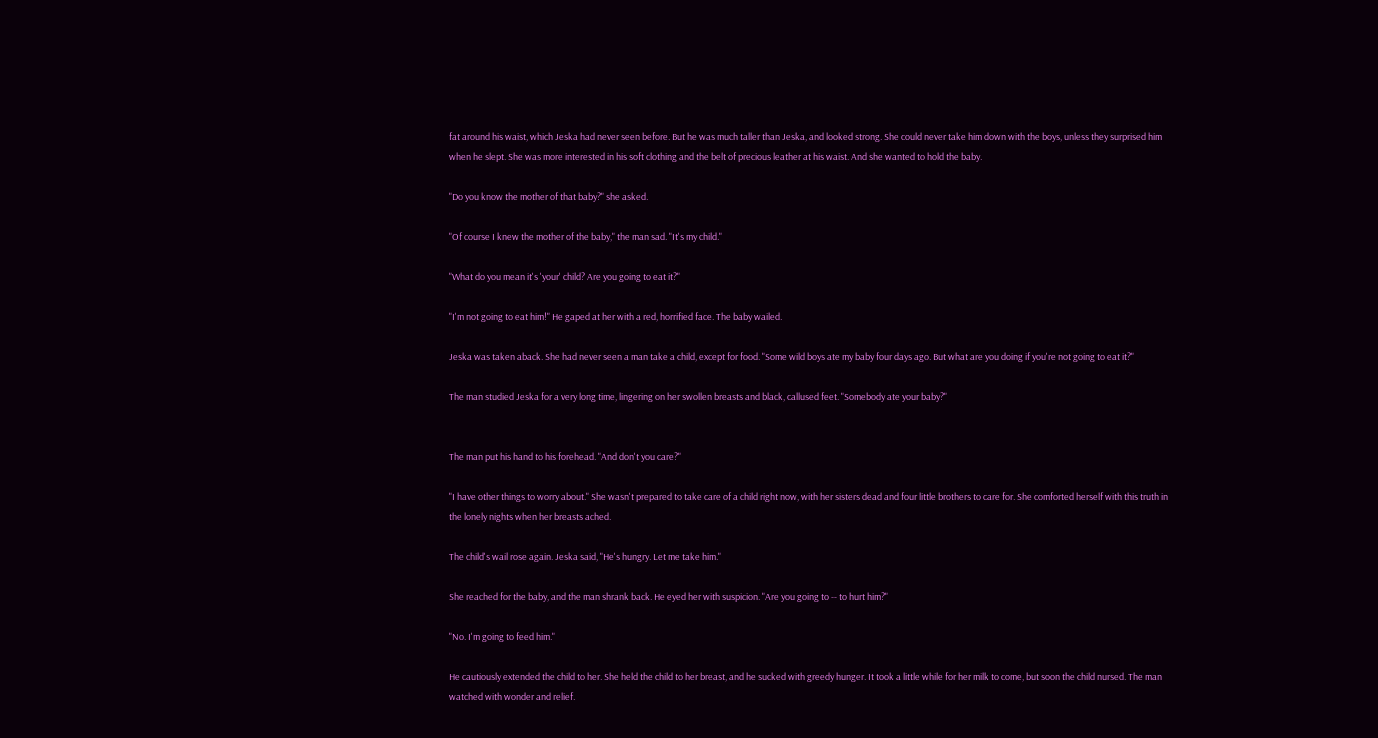fat around his waist, which Jeska had never seen before. But he was much taller than Jeska, and looked strong. She could never take him down with the boys, unless they surprised him when he slept. She was more interested in his soft clothing and the belt of precious leather at his waist. And she wanted to hold the baby.

"Do you know the mother of that baby?" she asked.

"Of course I knew the mother of the baby," the man sad. "It's my child."

"What do you mean it's 'your' child? Are you going to eat it?"

"I'm not going to eat him!" He gaped at her with a red, horrified face. The baby wailed.

Jeska was taken aback. She had never seen a man take a child, except for food. "Some wild boys ate my baby four days ago. But what are you doing if you're not going to eat it?"

The man studied Jeska for a very long time, lingering on her swollen breasts and black, callused feet. "Somebody ate your baby?"


The man put his hand to his forehead. "And don't you care?"

"I have other things to worry about." She wasn't prepared to take care of a child right now, with her sisters dead and four little brothers to care for. She comforted herself with this truth in the lonely nights when her breasts ached.

The child's wail rose again. Jeska said, "He's hungry. Let me take him."

She reached for the baby, and the man shrank back. He eyed her with suspicion. "Are you going to -- to hurt him?"

"No. I'm going to feed him."

He cautiously extended the child to her. She held the child to her breast, and he sucked with greedy hunger. It took a little while for her milk to come, but soon the child nursed. The man watched with wonder and relief.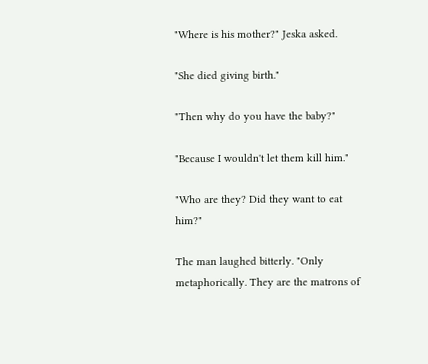"Where is his mother?" Jeska asked.

"She died giving birth."

"Then why do you have the baby?"

"Because I wouldn't let them kill him."

"Who are they? Did they want to eat him?"

The man laughed bitterly. "Only metaphorically. They are the matrons of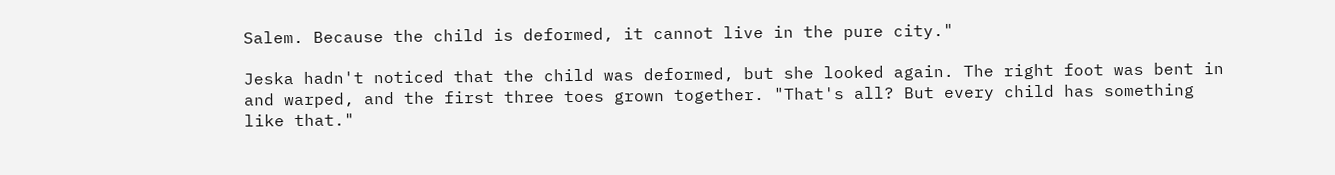Salem. Because the child is deformed, it cannot live in the pure city."

Jeska hadn't noticed that the child was deformed, but she looked again. The right foot was bent in and warped, and the first three toes grown together. "That's all? But every child has something like that."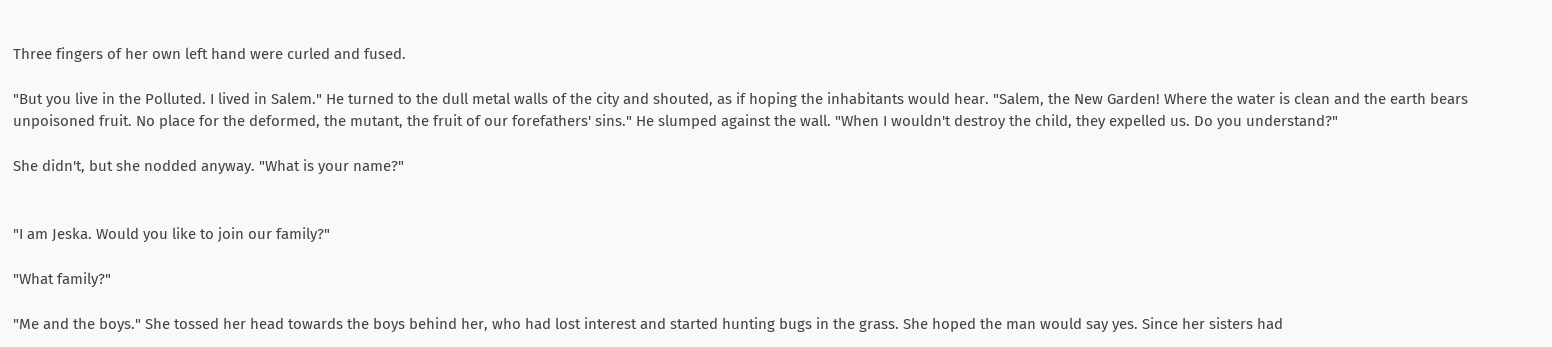Three fingers of her own left hand were curled and fused.

"But you live in the Polluted. I lived in Salem." He turned to the dull metal walls of the city and shouted, as if hoping the inhabitants would hear. "Salem, the New Garden! Where the water is clean and the earth bears unpoisoned fruit. No place for the deformed, the mutant, the fruit of our forefathers' sins." He slumped against the wall. "When I wouldn't destroy the child, they expelled us. Do you understand?"

She didn't, but she nodded anyway. "What is your name?"


"I am Jeska. Would you like to join our family?"

"What family?"

"Me and the boys." She tossed her head towards the boys behind her, who had lost interest and started hunting bugs in the grass. She hoped the man would say yes. Since her sisters had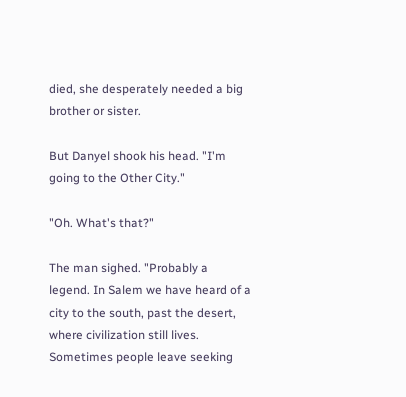died, she desperately needed a big brother or sister.

But Danyel shook his head. "I'm going to the Other City."

"Oh. What's that?"

The man sighed. "Probably a legend. In Salem we have heard of a city to the south, past the desert, where civilization still lives. Sometimes people leave seeking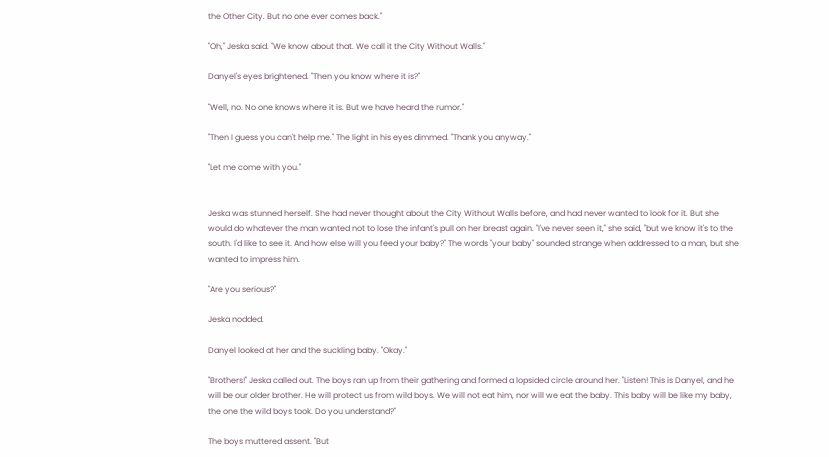the Other City. But no one ever comes back."

"Oh," Jeska said. "We know about that. We call it the City Without Walls."

Danyel's eyes brightened. "Then you know where it is?"

"Well, no. No one knows where it is. But we have heard the rumor."

"Then I guess you can't help me." The light in his eyes dimmed. "Thank you anyway."

"Let me come with you."


Jeska was stunned herself. She had never thought about the City Without Walls before, and had never wanted to look for it. But she would do whatever the man wanted not to lose the infant's pull on her breast again. "I've never seen it," she said, "but we know it's to the south. I'd like to see it. And how else will you feed your baby?" The words "your baby" sounded strange when addressed to a man, but she wanted to impress him.

"Are you serious?"

Jeska nodded.

Danyel looked at her and the suckling baby. "Okay."

"Brothers!" Jeska called out. The boys ran up from their gathering and formed a lopsided circle around her. "Listen! This is Danyel, and he will be our older brother. He will protect us from wild boys. We will not eat him, nor will we eat the baby. This baby will be like my baby, the one the wild boys took. Do you understand?"

The boys muttered assent. "But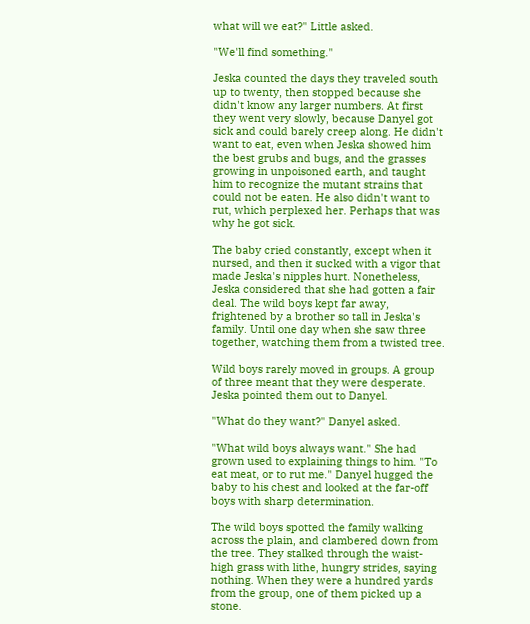what will we eat?" Little asked.

"We'll find something."

Jeska counted the days they traveled south up to twenty, then stopped because she didn't know any larger numbers. At first they went very slowly, because Danyel got sick and could barely creep along. He didn't want to eat, even when Jeska showed him the best grubs and bugs, and the grasses growing in unpoisoned earth, and taught him to recognize the mutant strains that could not be eaten. He also didn't want to rut, which perplexed her. Perhaps that was why he got sick.

The baby cried constantly, except when it nursed, and then it sucked with a vigor that made Jeska's nipples hurt. Nonetheless, Jeska considered that she had gotten a fair deal. The wild boys kept far away, frightened by a brother so tall in Jeska's family. Until one day when she saw three together, watching them from a twisted tree.

Wild boys rarely moved in groups. A group of three meant that they were desperate. Jeska pointed them out to Danyel.

"What do they want?" Danyel asked.

"What wild boys always want." She had grown used to explaining things to him. "To eat meat, or to rut me." Danyel hugged the baby to his chest and looked at the far-off boys with sharp determination.

The wild boys spotted the family walking across the plain, and clambered down from the tree. They stalked through the waist-high grass with lithe, hungry strides, saying nothing. When they were a hundred yards from the group, one of them picked up a stone.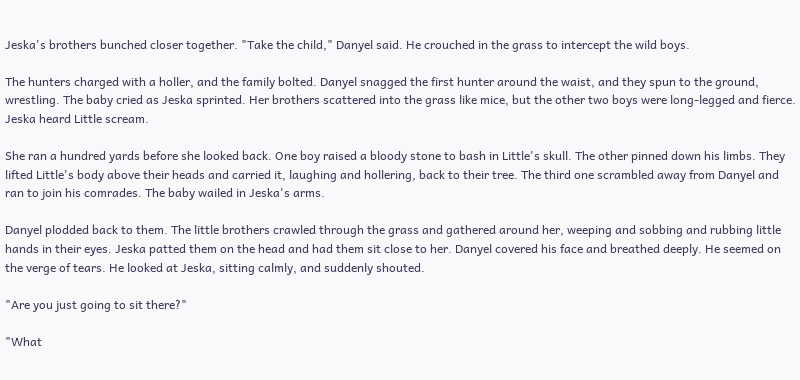Jeska's brothers bunched closer together. "Take the child," Danyel said. He crouched in the grass to intercept the wild boys.

The hunters charged with a holler, and the family bolted. Danyel snagged the first hunter around the waist, and they spun to the ground, wrestling. The baby cried as Jeska sprinted. Her brothers scattered into the grass like mice, but the other two boys were long-legged and fierce. Jeska heard Little scream.

She ran a hundred yards before she looked back. One boy raised a bloody stone to bash in Little's skull. The other pinned down his limbs. They lifted Little's body above their heads and carried it, laughing and hollering, back to their tree. The third one scrambled away from Danyel and ran to join his comrades. The baby wailed in Jeska's arms.

Danyel plodded back to them. The little brothers crawled through the grass and gathered around her, weeping and sobbing and rubbing little hands in their eyes. Jeska patted them on the head and had them sit close to her. Danyel covered his face and breathed deeply. He seemed on the verge of tears. He looked at Jeska, sitting calmly, and suddenly shouted.

"Are you just going to sit there?"

"What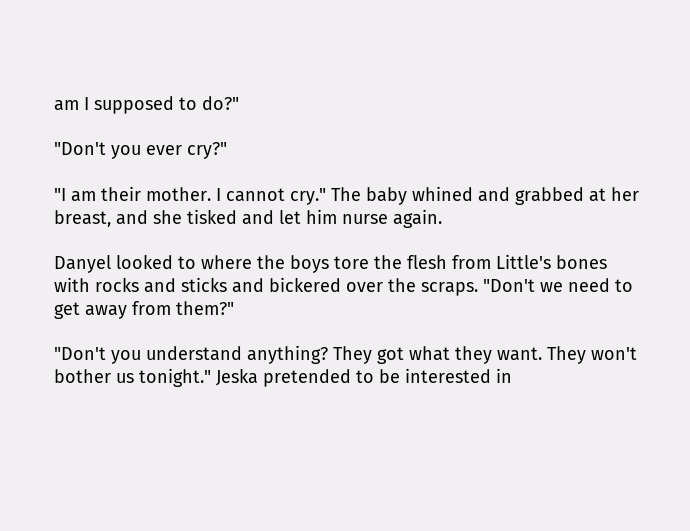am I supposed to do?"

"Don't you ever cry?"

"I am their mother. I cannot cry." The baby whined and grabbed at her breast, and she tisked and let him nurse again.

Danyel looked to where the boys tore the flesh from Little's bones with rocks and sticks and bickered over the scraps. "Don't we need to get away from them?"

"Don't you understand anything? They got what they want. They won't bother us tonight." Jeska pretended to be interested in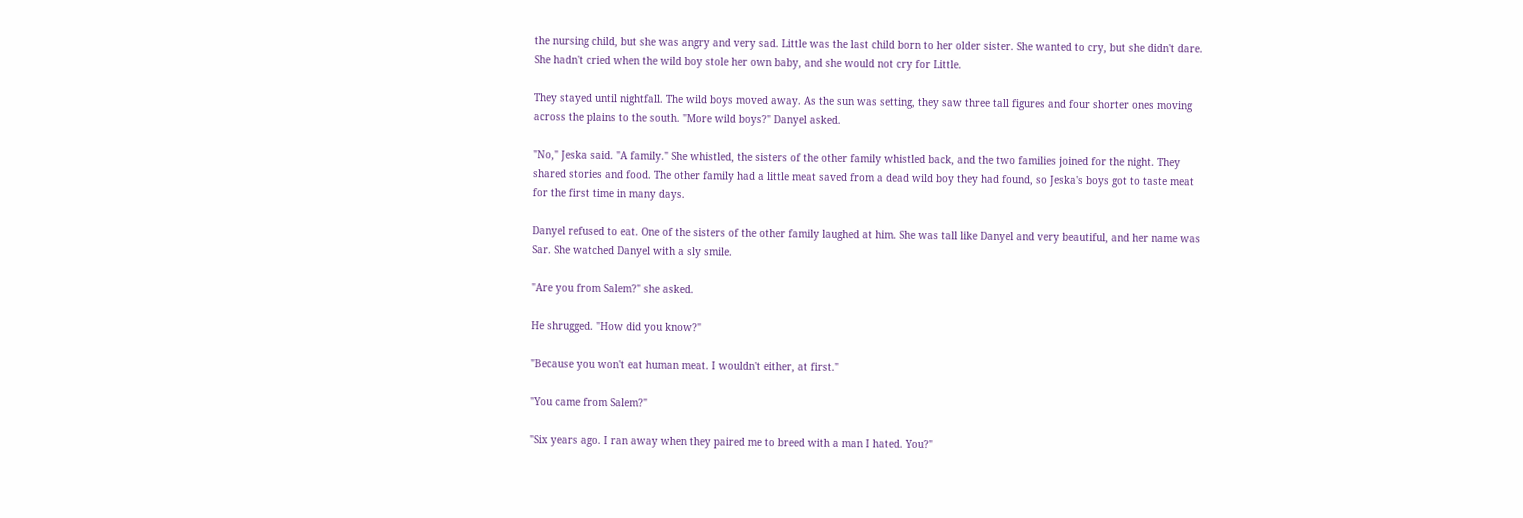the nursing child, but she was angry and very sad. Little was the last child born to her older sister. She wanted to cry, but she didn't dare. She hadn't cried when the wild boy stole her own baby, and she would not cry for Little.

They stayed until nightfall. The wild boys moved away. As the sun was setting, they saw three tall figures and four shorter ones moving across the plains to the south. "More wild boys?" Danyel asked.

"No," Jeska said. "A family." She whistled, the sisters of the other family whistled back, and the two families joined for the night. They shared stories and food. The other family had a little meat saved from a dead wild boy they had found, so Jeska's boys got to taste meat for the first time in many days.

Danyel refused to eat. One of the sisters of the other family laughed at him. She was tall like Danyel and very beautiful, and her name was Sar. She watched Danyel with a sly smile.

"Are you from Salem?" she asked.

He shrugged. "How did you know?"

"Because you won't eat human meat. I wouldn't either, at first."

"You came from Salem?"

"Six years ago. I ran away when they paired me to breed with a man I hated. You?"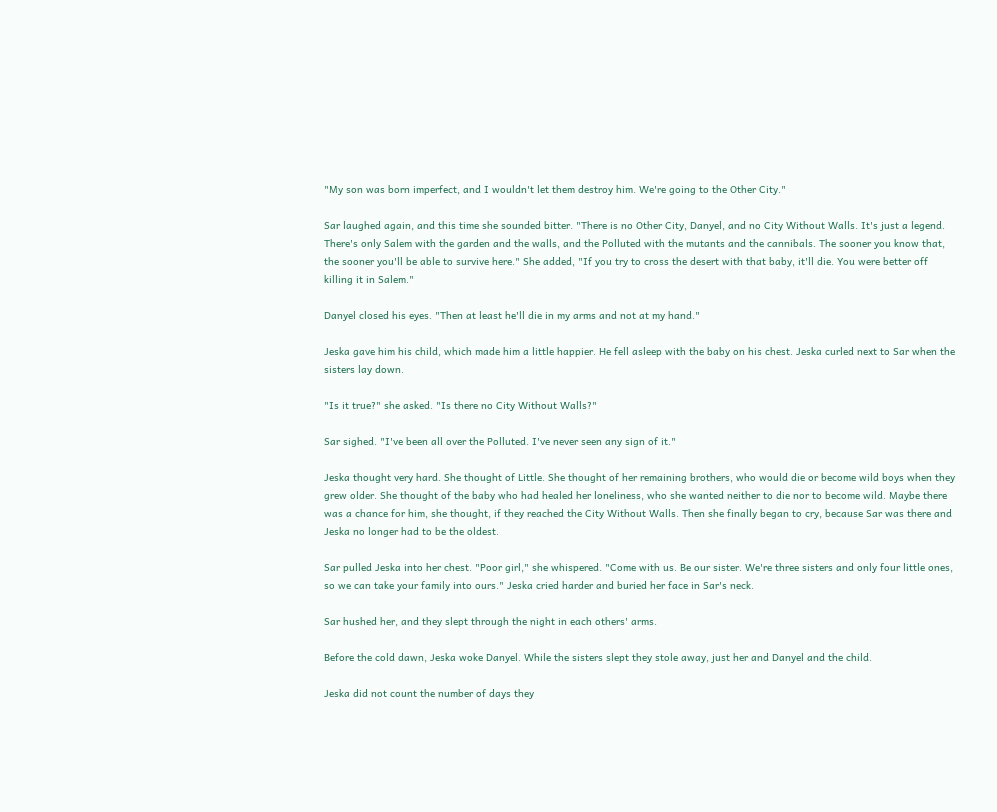"My son was born imperfect, and I wouldn't let them destroy him. We're going to the Other City."

Sar laughed again, and this time she sounded bitter. "There is no Other City, Danyel, and no City Without Walls. It's just a legend. There's only Salem with the garden and the walls, and the Polluted with the mutants and the cannibals. The sooner you know that, the sooner you'll be able to survive here." She added, "If you try to cross the desert with that baby, it'll die. You were better off killing it in Salem."

Danyel closed his eyes. "Then at least he'll die in my arms and not at my hand."

Jeska gave him his child, which made him a little happier. He fell asleep with the baby on his chest. Jeska curled next to Sar when the sisters lay down.

"Is it true?" she asked. "Is there no City Without Walls?"

Sar sighed. "I've been all over the Polluted. I've never seen any sign of it."

Jeska thought very hard. She thought of Little. She thought of her remaining brothers, who would die or become wild boys when they grew older. She thought of the baby who had healed her loneliness, who she wanted neither to die nor to become wild. Maybe there was a chance for him, she thought, if they reached the City Without Walls. Then she finally began to cry, because Sar was there and Jeska no longer had to be the oldest.

Sar pulled Jeska into her chest. "Poor girl," she whispered. "Come with us. Be our sister. We're three sisters and only four little ones, so we can take your family into ours." Jeska cried harder and buried her face in Sar's neck.

Sar hushed her, and they slept through the night in each others' arms.

Before the cold dawn, Jeska woke Danyel. While the sisters slept they stole away, just her and Danyel and the child.

Jeska did not count the number of days they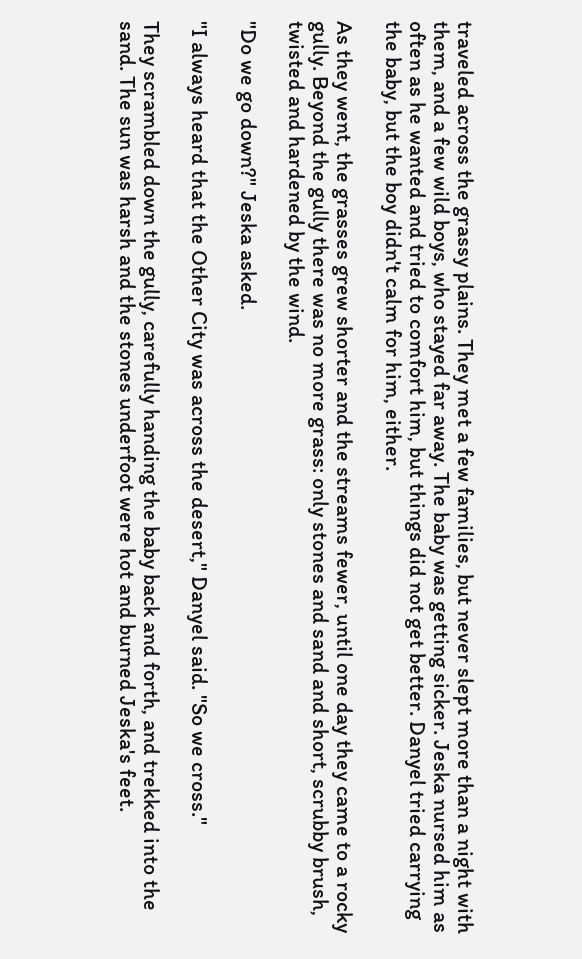traveled across the grassy plains. They met a few families, but never slept more than a night with them, and a few wild boys, who stayed far away. The baby was getting sicker. Jeska nursed him as often as he wanted and tried to comfort him, but things did not get better. Danyel tried carrying the baby, but the boy didn't calm for him, either.

As they went, the grasses grew shorter and the streams fewer, until one day they came to a rocky gully. Beyond the gully there was no more grass: only stones and sand and short, scrubby brush, twisted and hardened by the wind.

"Do we go down?" Jeska asked.

"I always heard that the Other City was across the desert," Danyel said. "So we cross."

They scrambled down the gully, carefully handing the baby back and forth, and trekked into the sand. The sun was harsh and the stones underfoot were hot and burned Jeska's feet.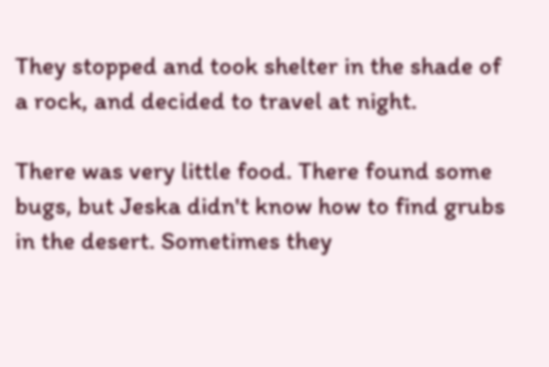They stopped and took shelter in the shade of a rock, and decided to travel at night.

There was very little food. There found some bugs, but Jeska didn't know how to find grubs in the desert. Sometimes they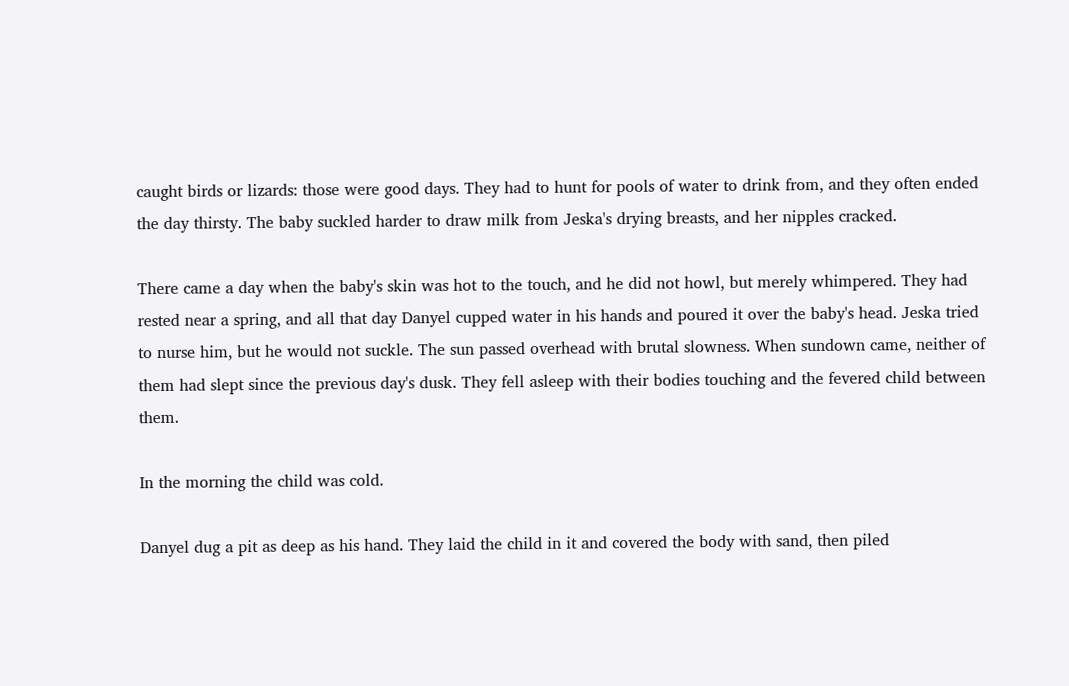caught birds or lizards: those were good days. They had to hunt for pools of water to drink from, and they often ended the day thirsty. The baby suckled harder to draw milk from Jeska's drying breasts, and her nipples cracked.

There came a day when the baby's skin was hot to the touch, and he did not howl, but merely whimpered. They had rested near a spring, and all that day Danyel cupped water in his hands and poured it over the baby's head. Jeska tried to nurse him, but he would not suckle. The sun passed overhead with brutal slowness. When sundown came, neither of them had slept since the previous day's dusk. They fell asleep with their bodies touching and the fevered child between them.

In the morning the child was cold.

Danyel dug a pit as deep as his hand. They laid the child in it and covered the body with sand, then piled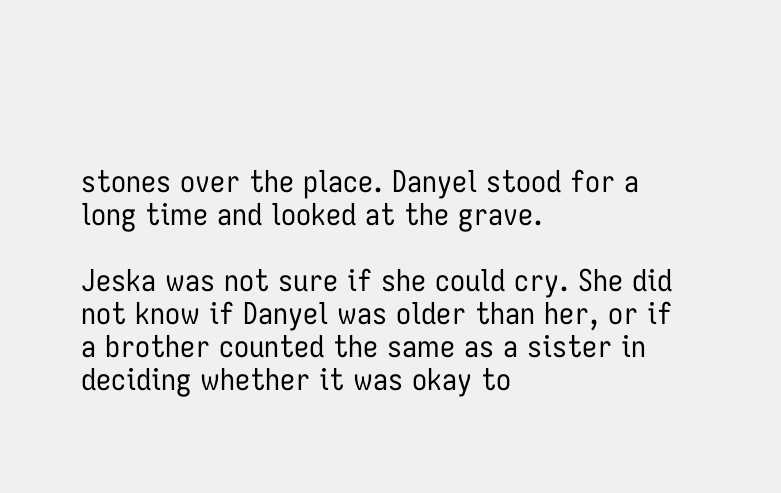stones over the place. Danyel stood for a long time and looked at the grave.

Jeska was not sure if she could cry. She did not know if Danyel was older than her, or if a brother counted the same as a sister in deciding whether it was okay to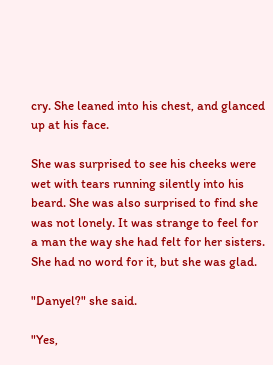cry. She leaned into his chest, and glanced up at his face.

She was surprised to see his cheeks were wet with tears running silently into his beard. She was also surprised to find she was not lonely. It was strange to feel for a man the way she had felt for her sisters. She had no word for it, but she was glad.

"Danyel?" she said.

"Yes,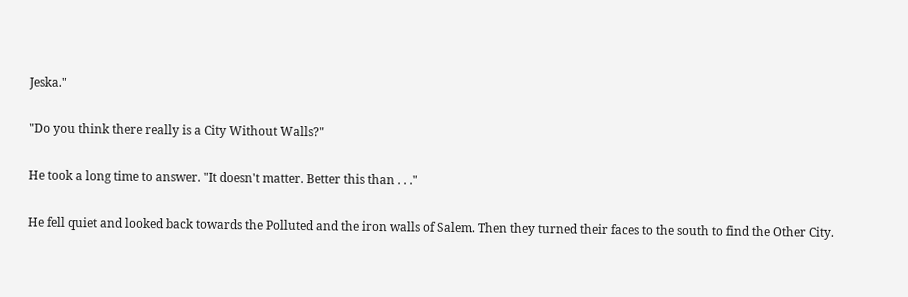Jeska."

"Do you think there really is a City Without Walls?"

He took a long time to answer. "It doesn't matter. Better this than . . ."

He fell quiet and looked back towards the Polluted and the iron walls of Salem. Then they turned their faces to the south to find the Other City.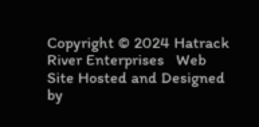Copyright © 2024 Hatrack River Enterprises   Web Site Hosted and Designed by